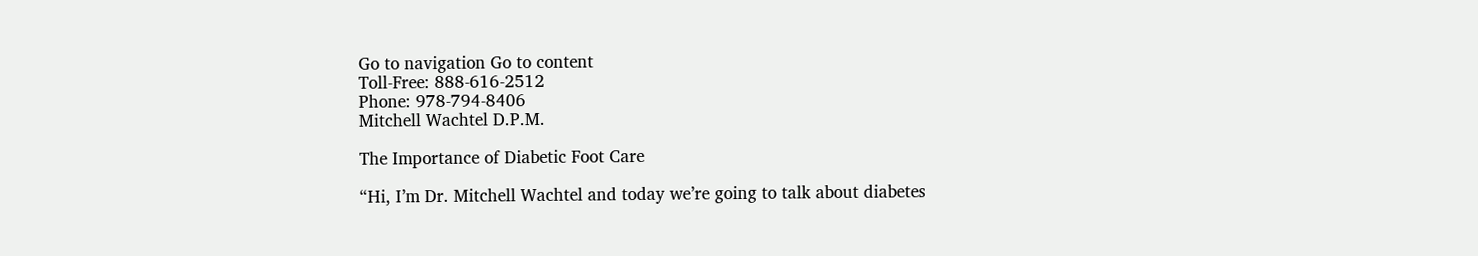Go to navigation Go to content
Toll-Free: 888-616-2512
Phone: 978-794-8406
Mitchell Wachtel D.P.M.

The Importance of Diabetic Foot Care

“Hi, I’m Dr. Mitchell Wachtel and today we’re going to talk about diabetes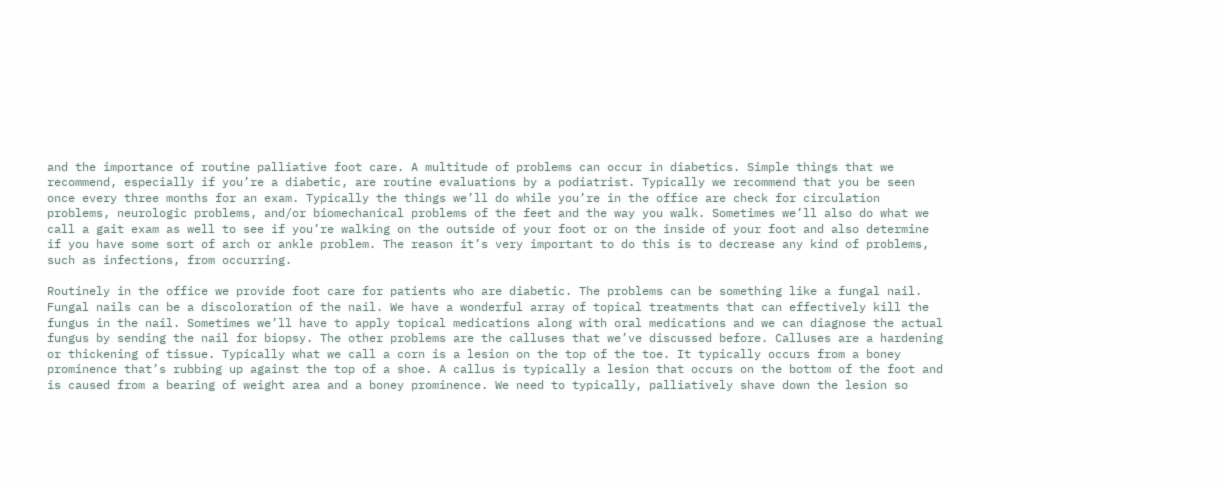and the importance of routine palliative foot care. A multitude of problems can occur in diabetics. Simple things that we recommend, especially if you’re a diabetic, are routine evaluations by a podiatrist. Typically we recommend that you be seen once every three months for an exam. Typically the things we’ll do while you’re in the office are check for circulation problems, neurologic problems, and/or biomechanical problems of the feet and the way you walk. Sometimes we’ll also do what we call a gait exam as well to see if you’re walking on the outside of your foot or on the inside of your foot and also determine if you have some sort of arch or ankle problem. The reason it’s very important to do this is to decrease any kind of problems, such as infections, from occurring.

Routinely in the office we provide foot care for patients who are diabetic. The problems can be something like a fungal nail. Fungal nails can be a discoloration of the nail. We have a wonderful array of topical treatments that can effectively kill the fungus in the nail. Sometimes we’ll have to apply topical medications along with oral medications and we can diagnose the actual fungus by sending the nail for biopsy. The other problems are the calluses that we’ve discussed before. Calluses are a hardening or thickening of tissue. Typically what we call a corn is a lesion on the top of the toe. It typically occurs from a boney prominence that’s rubbing up against the top of a shoe. A callus is typically a lesion that occurs on the bottom of the foot and is caused from a bearing of weight area and a boney prominence. We need to typically, palliatively shave down the lesion so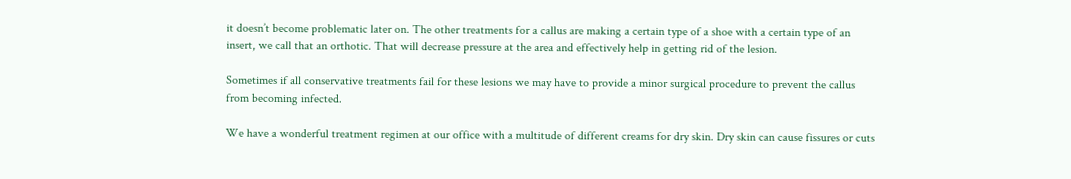it doesn’t become problematic later on. The other treatments for a callus are making a certain type of a shoe with a certain type of an insert, we call that an orthotic. That will decrease pressure at the area and effectively help in getting rid of the lesion.

Sometimes if all conservative treatments fail for these lesions we may have to provide a minor surgical procedure to prevent the callus from becoming infected.

We have a wonderful treatment regimen at our office with a multitude of different creams for dry skin. Dry skin can cause fissures or cuts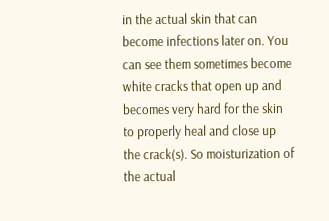in the actual skin that can become infections later on. You can see them sometimes become white cracks that open up and becomes very hard for the skin to properly heal and close up the crack(s). So moisturization of the actual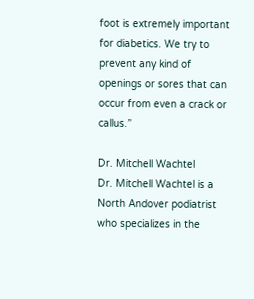foot is extremely important for diabetics. We try to prevent any kind of openings or sores that can occur from even a crack or callus.”

Dr. Mitchell Wachtel
Dr. Mitchell Wachtel is a North Andover podiatrist who specializes in the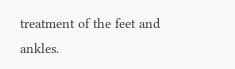treatment of the feet and ankles.